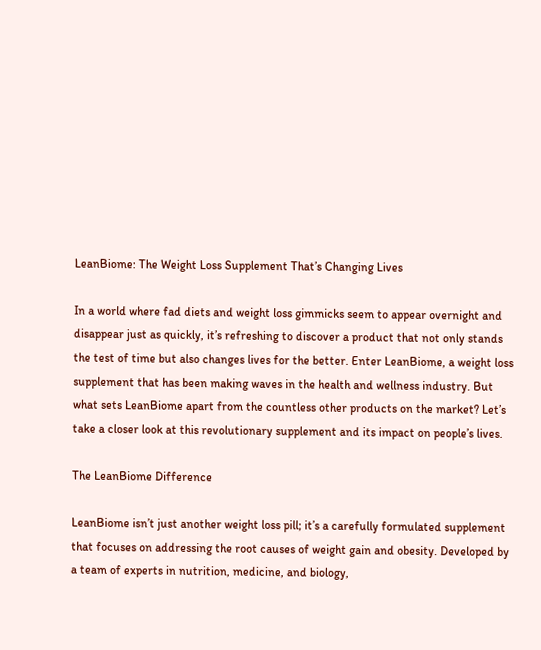LeanBiome: The Weight Loss Supplement That’s Changing Lives

In a world where fad diets and weight loss gimmicks seem to appear overnight and disappear just as quickly, it’s refreshing to discover a product that not only stands the test of time but also changes lives for the better. Enter LeanBiome, a weight loss supplement that has been making waves in the health and wellness industry. But what sets LeanBiome apart from the countless other products on the market? Let’s take a closer look at this revolutionary supplement and its impact on people’s lives.

The LeanBiome Difference

LeanBiome isn’t just another weight loss pill; it’s a carefully formulated supplement that focuses on addressing the root causes of weight gain and obesity. Developed by a team of experts in nutrition, medicine, and biology,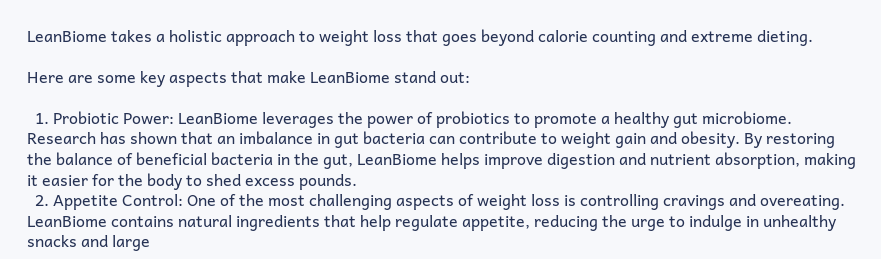LeanBiome takes a holistic approach to weight loss that goes beyond calorie counting and extreme dieting.

Here are some key aspects that make LeanBiome stand out:

  1. Probiotic Power: LeanBiome leverages the power of probiotics to promote a healthy gut microbiome. Research has shown that an imbalance in gut bacteria can contribute to weight gain and obesity. By restoring the balance of beneficial bacteria in the gut, LeanBiome helps improve digestion and nutrient absorption, making it easier for the body to shed excess pounds.
  2. Appetite Control: One of the most challenging aspects of weight loss is controlling cravings and overeating. LeanBiome contains natural ingredients that help regulate appetite, reducing the urge to indulge in unhealthy snacks and large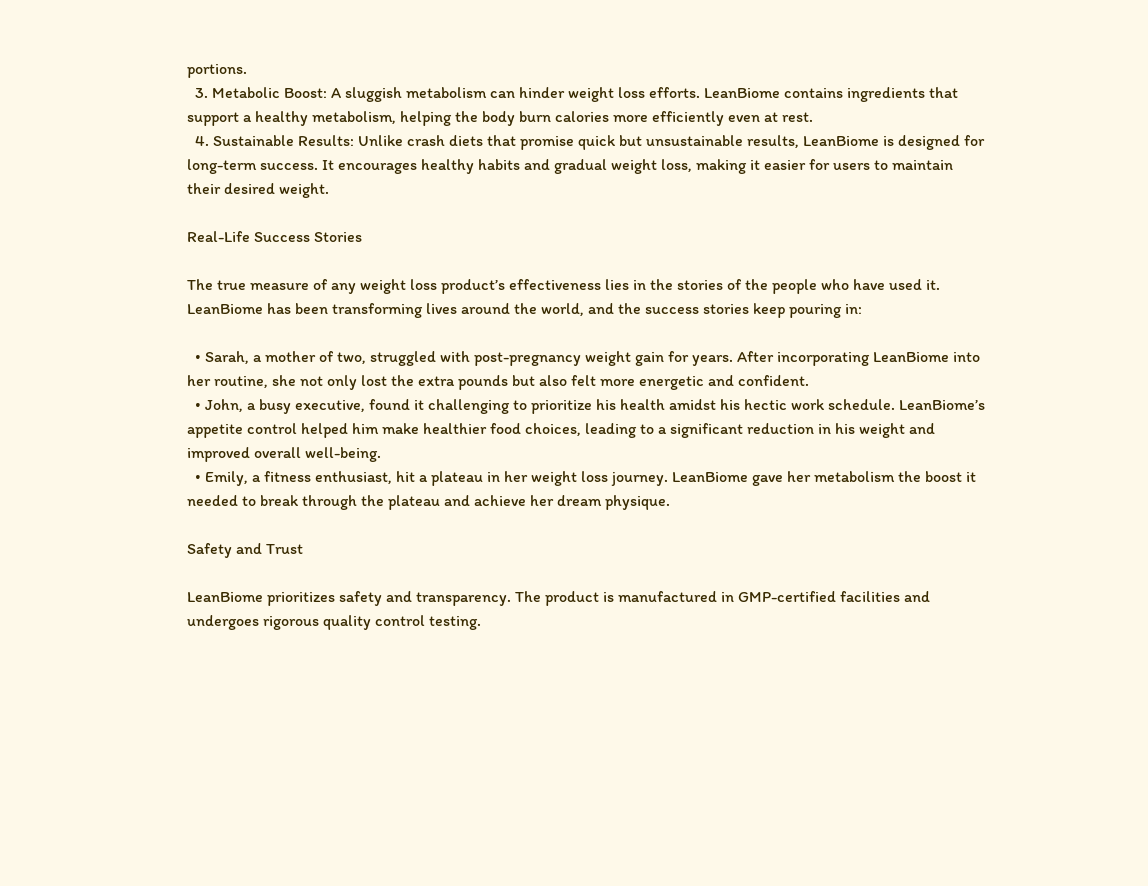portions.
  3. Metabolic Boost: A sluggish metabolism can hinder weight loss efforts. LeanBiome contains ingredients that support a healthy metabolism, helping the body burn calories more efficiently even at rest.
  4. Sustainable Results: Unlike crash diets that promise quick but unsustainable results, LeanBiome is designed for long-term success. It encourages healthy habits and gradual weight loss, making it easier for users to maintain their desired weight.

Real-Life Success Stories

The true measure of any weight loss product’s effectiveness lies in the stories of the people who have used it. LeanBiome has been transforming lives around the world, and the success stories keep pouring in:

  • Sarah, a mother of two, struggled with post-pregnancy weight gain for years. After incorporating LeanBiome into her routine, she not only lost the extra pounds but also felt more energetic and confident.
  • John, a busy executive, found it challenging to prioritize his health amidst his hectic work schedule. LeanBiome’s appetite control helped him make healthier food choices, leading to a significant reduction in his weight and improved overall well-being.
  • Emily, a fitness enthusiast, hit a plateau in her weight loss journey. LeanBiome gave her metabolism the boost it needed to break through the plateau and achieve her dream physique.

Safety and Trust

LeanBiome prioritizes safety and transparency. The product is manufactured in GMP-certified facilities and undergoes rigorous quality control testing.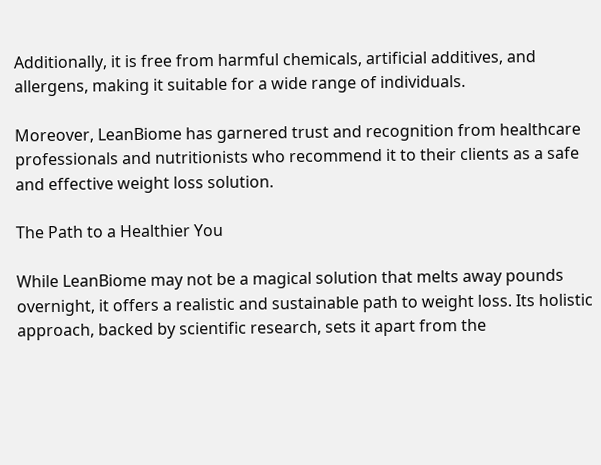Additionally, it is free from harmful chemicals, artificial additives, and allergens, making it suitable for a wide range of individuals.

Moreover, LeanBiome has garnered trust and recognition from healthcare professionals and nutritionists who recommend it to their clients as a safe and effective weight loss solution.

The Path to a Healthier You

While LeanBiome may not be a magical solution that melts away pounds overnight, it offers a realistic and sustainable path to weight loss. Its holistic approach, backed by scientific research, sets it apart from the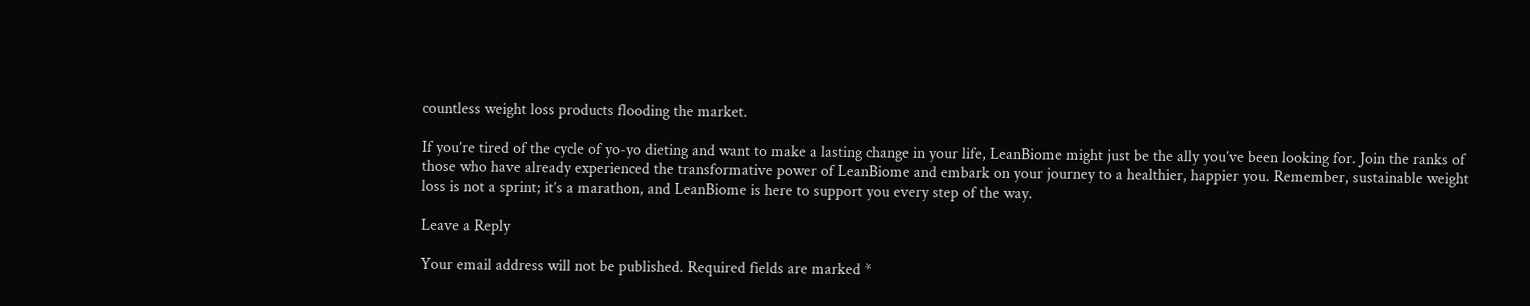countless weight loss products flooding the market.

If you’re tired of the cycle of yo-yo dieting and want to make a lasting change in your life, LeanBiome might just be the ally you’ve been looking for. Join the ranks of those who have already experienced the transformative power of LeanBiome and embark on your journey to a healthier, happier you. Remember, sustainable weight loss is not a sprint; it’s a marathon, and LeanBiome is here to support you every step of the way.

Leave a Reply

Your email address will not be published. Required fields are marked *